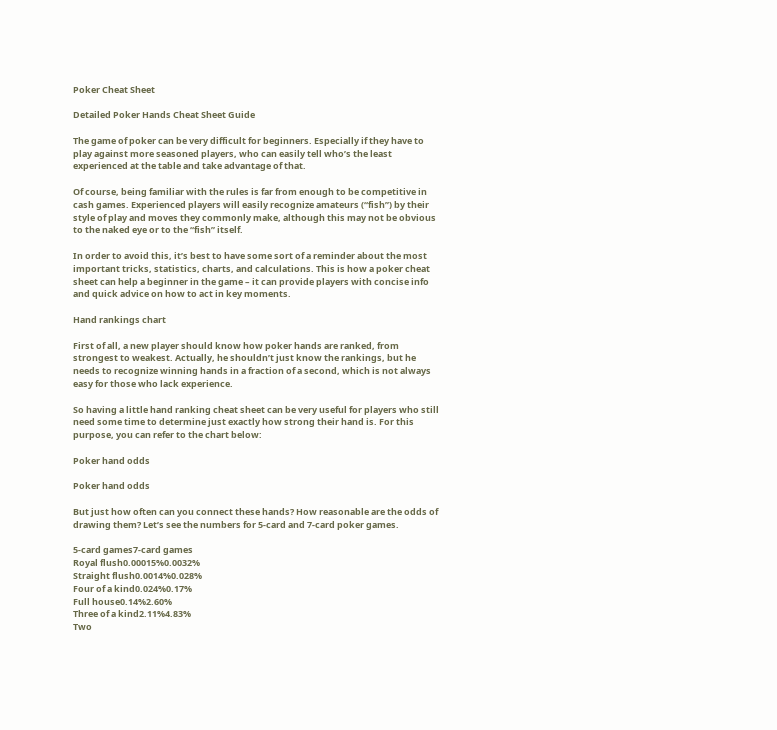Poker Cheat Sheet

Detailed Poker Hands Cheat Sheet Guide

The game of poker can be very difficult for beginners. Especially if they have to play against more seasoned players, who can easily tell who’s the least experienced at the table and take advantage of that.

Of course, being familiar with the rules is far from enough to be competitive in cash games. Experienced players will easily recognize amateurs (“fish”) by their style of play and moves they commonly make, although this may not be obvious to the naked eye or to the “fish” itself.

In order to avoid this, it’s best to have some sort of a reminder about the most important tricks, statistics, charts, and calculations. This is how a poker cheat sheet can help a beginner in the game – it can provide players with concise info and quick advice on how to act in key moments.

Hand rankings chart

First of all, a new player should know how poker hands are ranked, from strongest to weakest. Actually, he shouldn’t just know the rankings, but he needs to recognize winning hands in a fraction of a second, which is not always easy for those who lack experience.

So having a little hand ranking cheat sheet can be very useful for players who still need some time to determine just exactly how strong their hand is. For this purpose, you can refer to the chart below:

Poker hand odds

Poker hand odds

But just how often can you connect these hands? How reasonable are the odds of drawing them? Let’s see the numbers for 5-card and 7-card poker games.

5-card games7-card games
Royal flush0.00015%0.0032%
Straight flush0.0014%0.028%
Four of a kind0.024%0.17%
Full house0.14%2.60%
Three of a kind2.11%4.83%
Two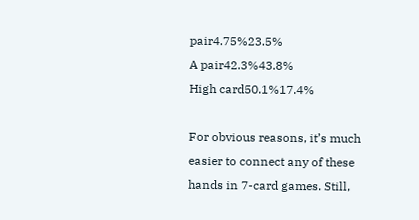pair4.75%23.5%
A pair42.3%43.8%
High card50.1%17.4%

For obvious reasons, it’s much easier to connect any of these hands in 7-card games. Still,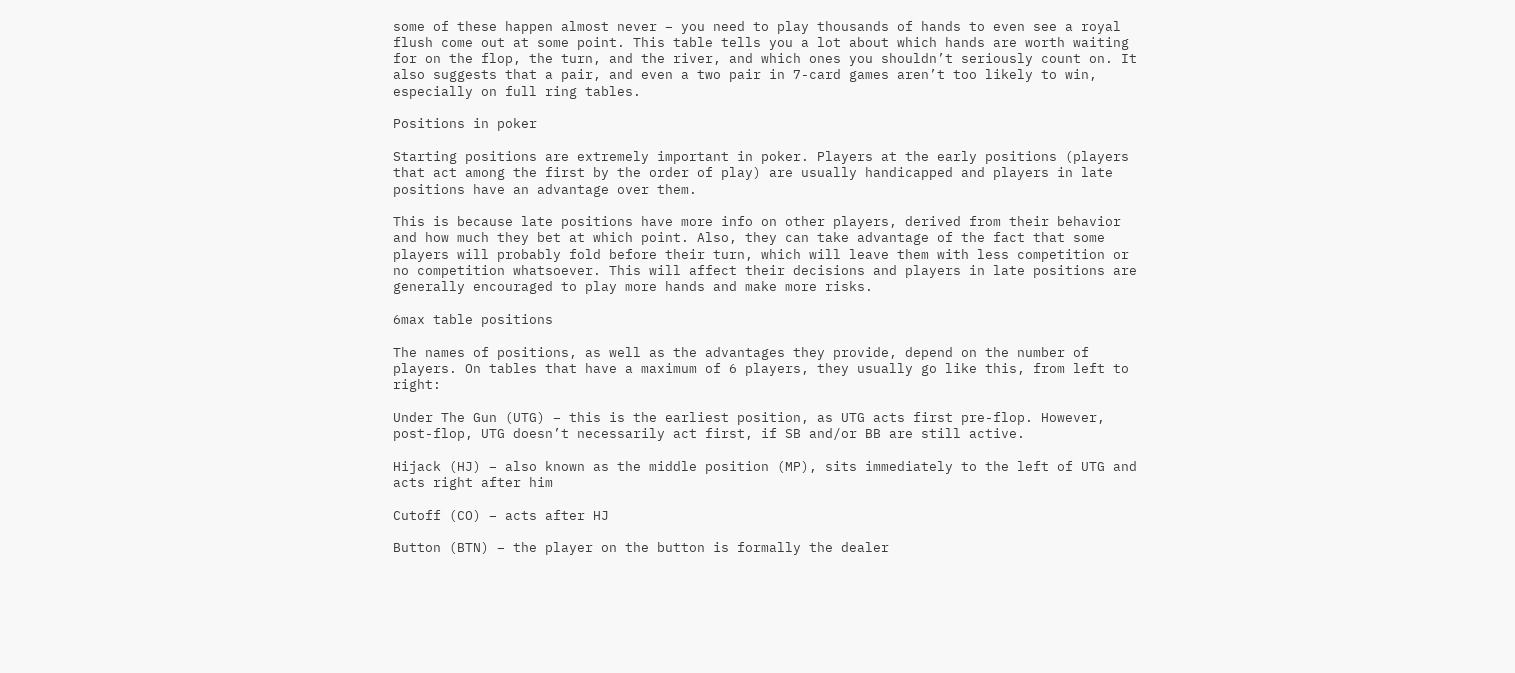some of these happen almost never – you need to play thousands of hands to even see a royal flush come out at some point. This table tells you a lot about which hands are worth waiting for on the flop, the turn, and the river, and which ones you shouldn’t seriously count on. It also suggests that a pair, and even a two pair in 7-card games aren’t too likely to win, especially on full ring tables.

Positions in poker

Starting positions are extremely important in poker. Players at the early positions (players that act among the first by the order of play) are usually handicapped and players in late positions have an advantage over them.

This is because late positions have more info on other players, derived from their behavior and how much they bet at which point. Also, they can take advantage of the fact that some players will probably fold before their turn, which will leave them with less competition or no competition whatsoever. This will affect their decisions and players in late positions are generally encouraged to play more hands and make more risks.

6max table positions

The names of positions, as well as the advantages they provide, depend on the number of players. On tables that have a maximum of 6 players, they usually go like this, from left to right:

Under The Gun (UTG) – this is the earliest position, as UTG acts first pre-flop. However, post-flop, UTG doesn’t necessarily act first, if SB and/or BB are still active.

Hijack (HJ) – also known as the middle position (MP), sits immediately to the left of UTG and acts right after him

Cutoff (CO) – acts after HJ

Button (BTN) – the player on the button is formally the dealer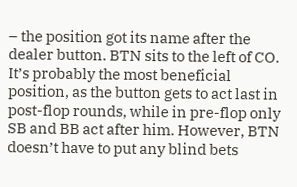– the position got its name after the dealer button. BTN sits to the left of CO. It’s probably the most beneficial position, as the button gets to act last in post-flop rounds, while in pre-flop only SB and BB act after him. However, BTN doesn’t have to put any blind bets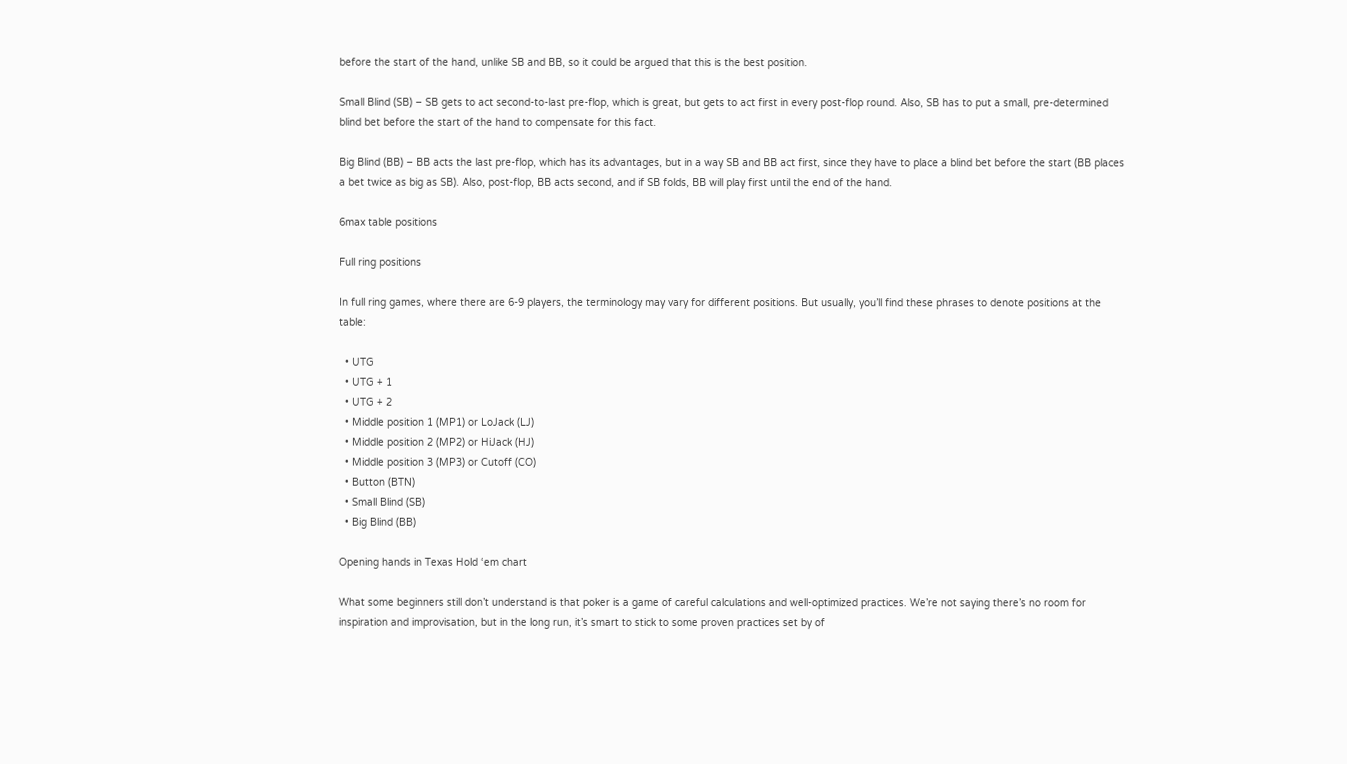before the start of the hand, unlike SB and BB, so it could be argued that this is the best position.

Small Blind (SB) – SB gets to act second-to-last pre-flop, which is great, but gets to act first in every post-flop round. Also, SB has to put a small, pre-determined blind bet before the start of the hand to compensate for this fact.

Big Blind (BB) – BB acts the last pre-flop, which has its advantages, but in a way SB and BB act first, since they have to place a blind bet before the start (BB places a bet twice as big as SB). Also, post-flop, BB acts second, and if SB folds, BB will play first until the end of the hand.

6max table positions

Full ring positions

In full ring games, where there are 6-9 players, the terminology may vary for different positions. But usually, you’ll find these phrases to denote positions at the table:

  • UTG
  • UTG + 1
  • UTG + 2
  • Middle position 1 (MP1) or LoJack (LJ)
  • Middle position 2 (MP2) or HiJack (HJ)
  • Middle position 3 (MP3) or Cutoff (CO)
  • Button (BTN)
  • Small Blind (SB)
  • Big Blind (BB)

Opening hands in Texas Hold ‘em chart

What some beginners still don’t understand is that poker is a game of careful calculations and well-optimized practices. We’re not saying there’s no room for inspiration and improvisation, but in the long run, it’s smart to stick to some proven practices set by of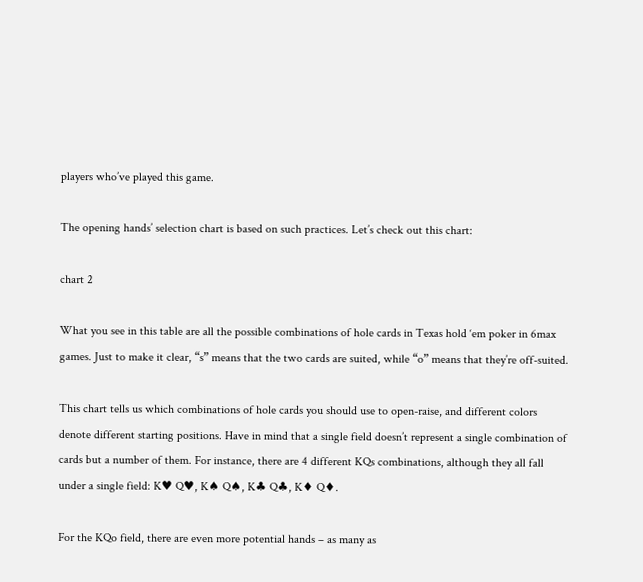players who’ve played this game.

The opening hands’ selection chart is based on such practices. Let’s check out this chart:

chart 2

What you see in this table are all the possible combinations of hole cards in Texas hold ‘em poker in 6max games. Just to make it clear, “s” means that the two cards are suited, while “o” means that they’re off-suited.

This chart tells us which combinations of hole cards you should use to open-raise, and different colors denote different starting positions. Have in mind that a single field doesn’t represent a single combination of cards but a number of them. For instance, there are 4 different KQs combinations, although they all fall under a single field: K♥ Q♥, K♠ Q♠, K♣ Q♣, K♦ Q♦.

For the KQo field, there are even more potential hands – as many as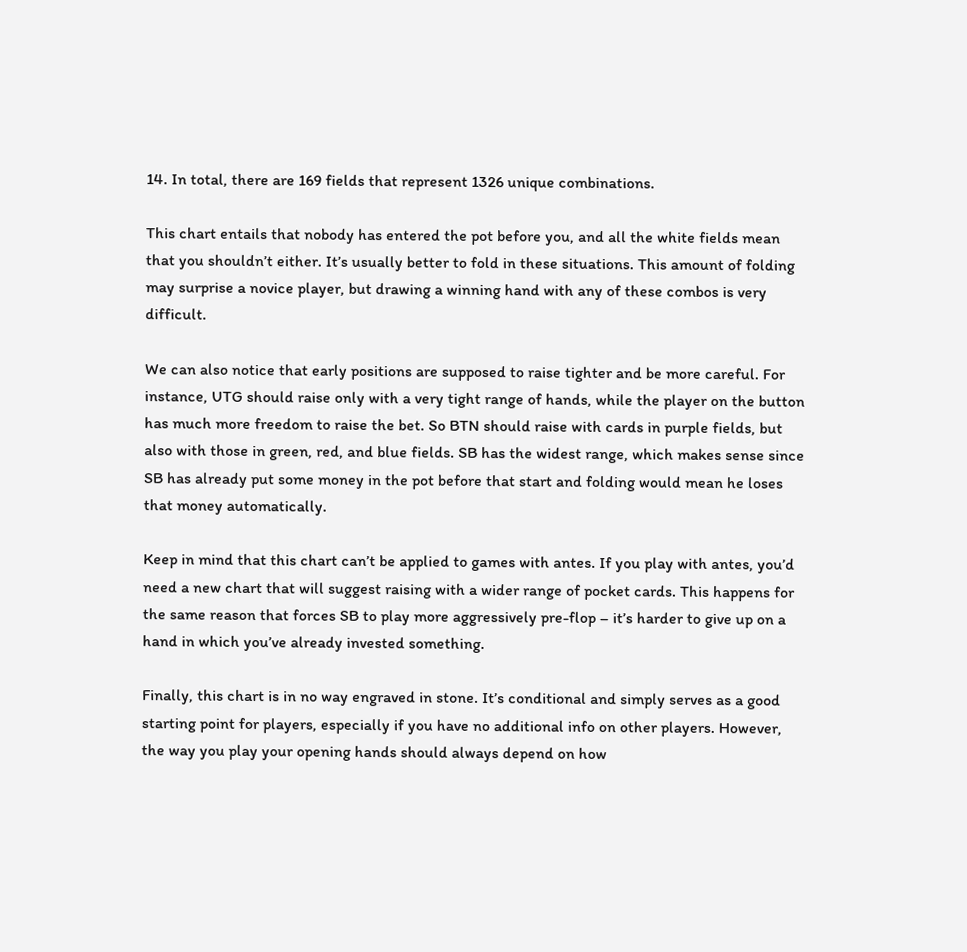14. In total, there are 169 fields that represent 1326 unique combinations.

This chart entails that nobody has entered the pot before you, and all the white fields mean that you shouldn’t either. It’s usually better to fold in these situations. This amount of folding may surprise a novice player, but drawing a winning hand with any of these combos is very difficult.

We can also notice that early positions are supposed to raise tighter and be more careful. For instance, UTG should raise only with a very tight range of hands, while the player on the button has much more freedom to raise the bet. So BTN should raise with cards in purple fields, but also with those in green, red, and blue fields. SB has the widest range, which makes sense since SB has already put some money in the pot before that start and folding would mean he loses that money automatically.

Keep in mind that this chart can’t be applied to games with antes. If you play with antes, you’d need a new chart that will suggest raising with a wider range of pocket cards. This happens for the same reason that forces SB to play more aggressively pre-flop – it’s harder to give up on a hand in which you’ve already invested something.

Finally, this chart is in no way engraved in stone. It’s conditional and simply serves as a good starting point for players, especially if you have no additional info on other players. However, the way you play your opening hands should always depend on how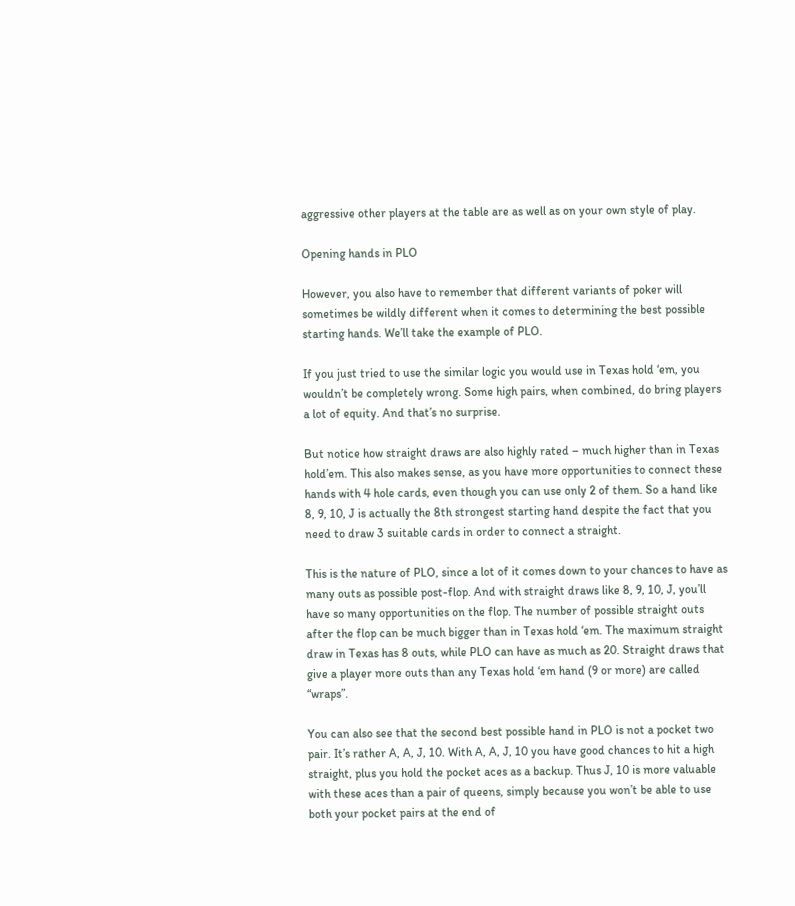aggressive other players at the table are as well as on your own style of play.

Opening hands in PLO

However, you also have to remember that different variants of poker will sometimes be wildly different when it comes to determining the best possible starting hands. We’ll take the example of PLO.

If you just tried to use the similar logic you would use in Texas hold ‘em, you wouldn’t be completely wrong. Some high pairs, when combined, do bring players a lot of equity. And that’s no surprise.

But notice how straight draws are also highly rated – much higher than in Texas hold’em. This also makes sense, as you have more opportunities to connect these hands with 4 hole cards, even though you can use only 2 of them. So a hand like 8, 9, 10, J is actually the 8th strongest starting hand despite the fact that you need to draw 3 suitable cards in order to connect a straight.

This is the nature of PLO, since a lot of it comes down to your chances to have as many outs as possible post-flop. And with straight draws like 8, 9, 10, J, you’ll have so many opportunities on the flop. The number of possible straight outs after the flop can be much bigger than in Texas hold ‘em. The maximum straight draw in Texas has 8 outs, while PLO can have as much as 20. Straight draws that give a player more outs than any Texas hold ‘em hand (9 or more) are called “wraps”.

You can also see that the second best possible hand in PLO is not a pocket two pair. It’s rather A, A, J, 10. With A, A, J, 10 you have good chances to hit a high straight, plus you hold the pocket aces as a backup. Thus J, 10 is more valuable with these aces than a pair of queens, simply because you won’t be able to use both your pocket pairs at the end of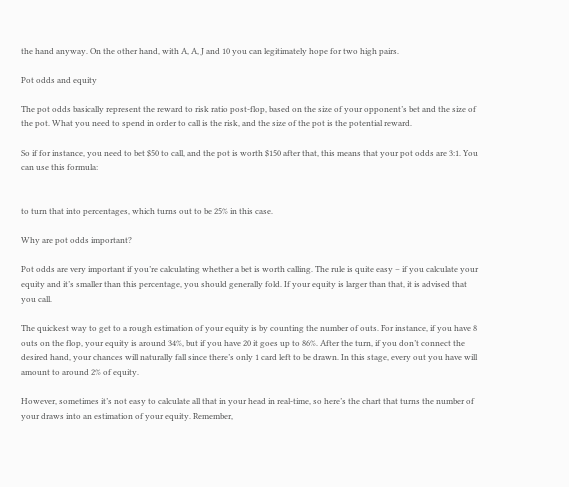the hand anyway. On the other hand, with A, A, J and 10 you can legitimately hope for two high pairs.

Pot odds and equity

The pot odds basically represent the reward to risk ratio post-flop, based on the size of your opponent’s bet and the size of the pot. What you need to spend in order to call is the risk, and the size of the pot is the potential reward.

So if for instance, you need to bet $50 to call, and the pot is worth $150 after that, this means that your pot odds are 3:1. You can use this formula:


to turn that into percentages, which turns out to be 25% in this case.

Why are pot odds important?

Pot odds are very important if you’re calculating whether a bet is worth calling. The rule is quite easy – if you calculate your equity and it’s smaller than this percentage, you should generally fold. If your equity is larger than that, it is advised that you call.

The quickest way to get to a rough estimation of your equity is by counting the number of outs. For instance, if you have 8 outs on the flop, your equity is around 34%, but if you have 20 it goes up to 86%. After the turn, if you don’t connect the desired hand, your chances will naturally fall since there’s only 1 card left to be drawn. In this stage, every out you have will amount to around 2% of equity.

However, sometimes it’s not easy to calculate all that in your head in real-time, so here’s the chart that turns the number of your draws into an estimation of your equity. Remember,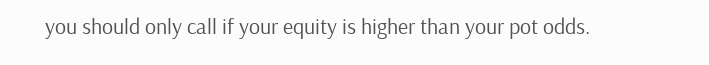you should only call if your equity is higher than your pot odds.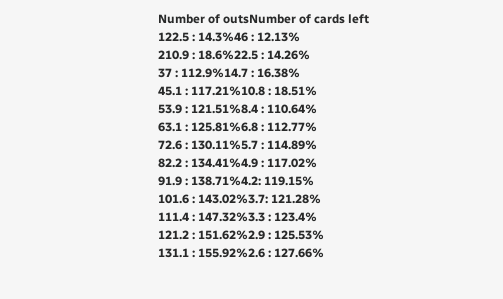Number of outsNumber of cards left
122.5 : 14.3%46 : 12.13%
210.9 : 18.6%22.5 : 14.26%
37 : 112.9%14.7 : 16.38%
45.1 : 117.21%10.8 : 18.51%
53.9 : 121.51%8.4 : 110.64%
63.1 : 125.81%6.8 : 112.77%
72.6 : 130.11%5.7 : 114.89%
82.2 : 134.41%4.9 : 117.02%
91.9 : 138.71%4.2: 119.15%
101.6 : 143.02%3.7: 121.28%
111.4 : 147.32%3.3 : 123.4%
121.2 : 151.62%2.9 : 125.53%
131.1 : 155.92%2.6 : 127.66%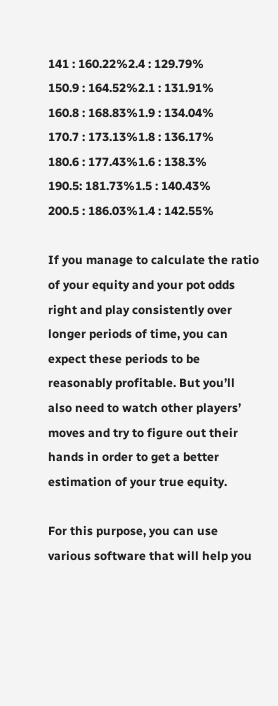141 : 160.22%2.4 : 129.79%
150.9 : 164.52%2.1 : 131.91%
160.8 : 168.83%1.9 : 134.04%
170.7 : 173.13%1.8 : 136.17%
180.6 : 177.43%1.6 : 138.3%
190.5: 181.73%1.5 : 140.43%
200.5 : 186.03%1.4 : 142.55%

If you manage to calculate the ratio of your equity and your pot odds right and play consistently over longer periods of time, you can expect these periods to be reasonably profitable. But you’ll also need to watch other players’ moves and try to figure out their hands in order to get a better estimation of your true equity.

For this purpose, you can use various software that will help you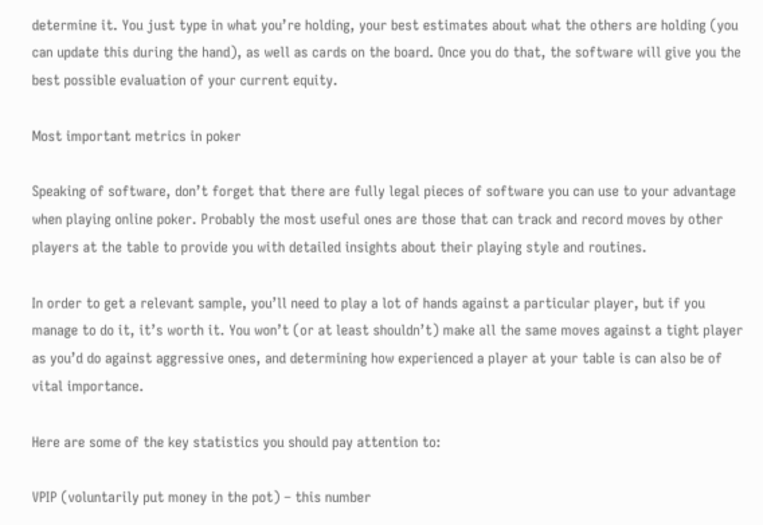determine it. You just type in what you’re holding, your best estimates about what the others are holding (you can update this during the hand), as well as cards on the board. Once you do that, the software will give you the best possible evaluation of your current equity.

Most important metrics in poker

Speaking of software, don’t forget that there are fully legal pieces of software you can use to your advantage when playing online poker. Probably the most useful ones are those that can track and record moves by other players at the table to provide you with detailed insights about their playing style and routines.

In order to get a relevant sample, you’ll need to play a lot of hands against a particular player, but if you manage to do it, it’s worth it. You won’t (or at least shouldn’t) make all the same moves against a tight player as you’d do against aggressive ones, and determining how experienced a player at your table is can also be of vital importance.

Here are some of the key statistics you should pay attention to:

VPIP (voluntarily put money in the pot) – this number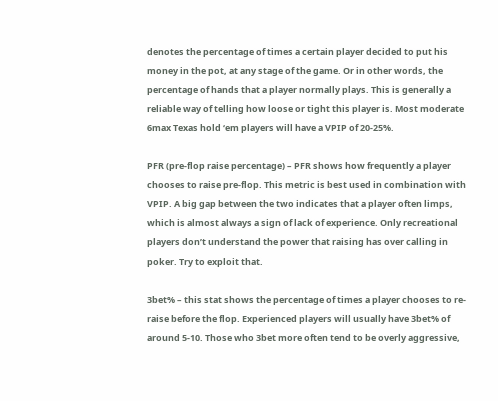denotes the percentage of times a certain player decided to put his money in the pot, at any stage of the game. Or in other words, the percentage of hands that a player normally plays. This is generally a reliable way of telling how loose or tight this player is. Most moderate 6max Texas hold ‘em players will have a VPIP of 20-25%.

PFR (pre-flop raise percentage) – PFR shows how frequently a player chooses to raise pre-flop. This metric is best used in combination with VPIP. A big gap between the two indicates that a player often limps, which is almost always a sign of lack of experience. Only recreational players don’t understand the power that raising has over calling in poker. Try to exploit that.

3bet% – this stat shows the percentage of times a player chooses to re-raise before the flop. Experienced players will usually have 3bet% of around 5-10. Those who 3bet more often tend to be overly aggressive,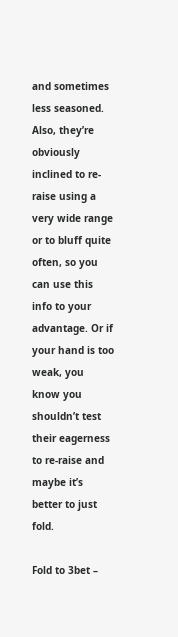and sometimes less seasoned. Also, they’re obviously inclined to re-raise using a very wide range or to bluff quite often, so you can use this info to your advantage. Or if your hand is too weak, you know you shouldn’t test their eagerness to re-raise and maybe it’s better to just fold.

Fold to 3bet –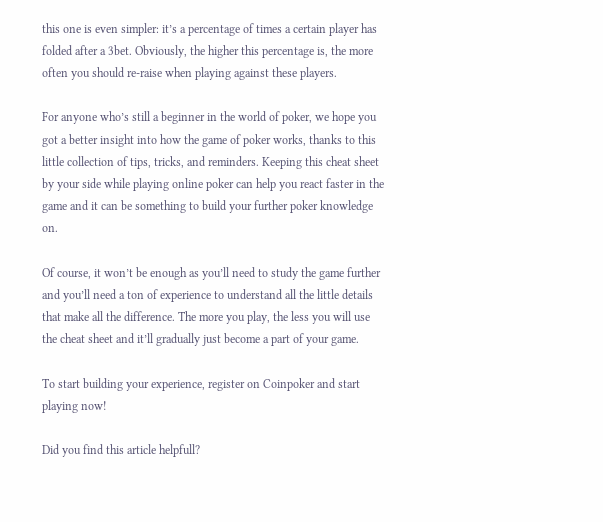this one is even simpler: it’s a percentage of times a certain player has folded after a 3bet. Obviously, the higher this percentage is, the more often you should re-raise when playing against these players.

For anyone who’s still a beginner in the world of poker, we hope you got a better insight into how the game of poker works, thanks to this little collection of tips, tricks, and reminders. Keeping this cheat sheet by your side while playing online poker can help you react faster in the game and it can be something to build your further poker knowledge on.

Of course, it won’t be enough as you’ll need to study the game further and you’ll need a ton of experience to understand all the little details that make all the difference. The more you play, the less you will use the cheat sheet and it’ll gradually just become a part of your game.

To start building your experience, register on Coinpoker and start playing now!

Did you find this article helpfull?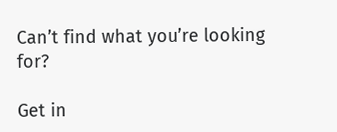Can’t find what you’re looking for?

Get in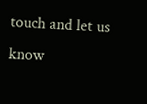touch and let us know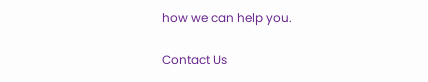how we can help you.

Contact Us